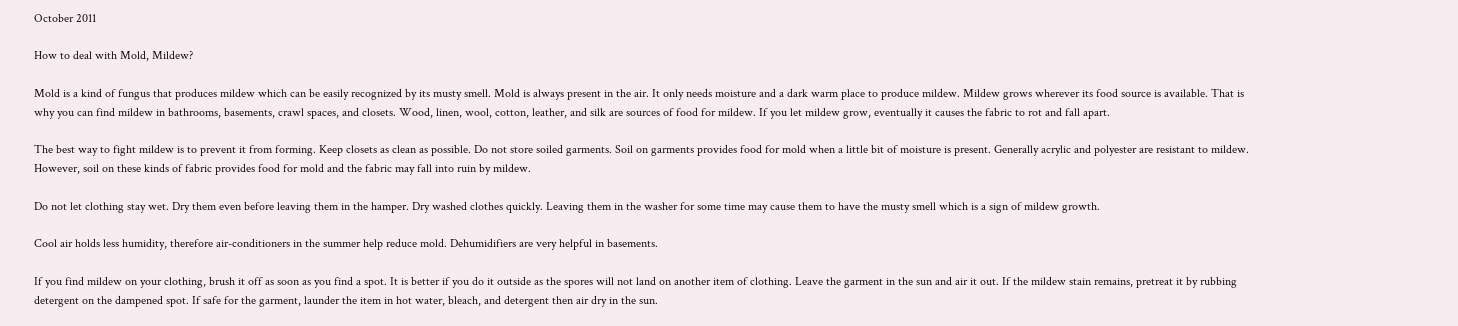October 2011

How to deal with Mold, Mildew?

Mold is a kind of fungus that produces mildew which can be easily recognized by its musty smell. Mold is always present in the air. It only needs moisture and a dark warm place to produce mildew. Mildew grows wherever its food source is available. That is why you can find mildew in bathrooms, basements, crawl spaces, and closets. Wood, linen, wool, cotton, leather, and silk are sources of food for mildew. If you let mildew grow, eventually it causes the fabric to rot and fall apart.

The best way to fight mildew is to prevent it from forming. Keep closets as clean as possible. Do not store soiled garments. Soil on garments provides food for mold when a little bit of moisture is present. Generally acrylic and polyester are resistant to mildew. However, soil on these kinds of fabric provides food for mold and the fabric may fall into ruin by mildew.

Do not let clothing stay wet. Dry them even before leaving them in the hamper. Dry washed clothes quickly. Leaving them in the washer for some time may cause them to have the musty smell which is a sign of mildew growth.

Cool air holds less humidity, therefore air-conditioners in the summer help reduce mold. Dehumidifiers are very helpful in basements.

If you find mildew on your clothing, brush it off as soon as you find a spot. It is better if you do it outside as the spores will not land on another item of clothing. Leave the garment in the sun and air it out. If the mildew stain remains, pretreat it by rubbing detergent on the dampened spot. If safe for the garment, launder the item in hot water, bleach, and detergent then air dry in the sun.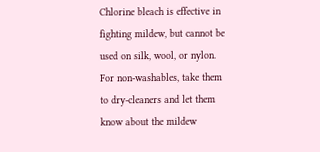Chlorine bleach is effective in fighting mildew, but cannot be used on silk, wool, or nylon. For non-washables, take them to dry-cleaners and let them know about the mildew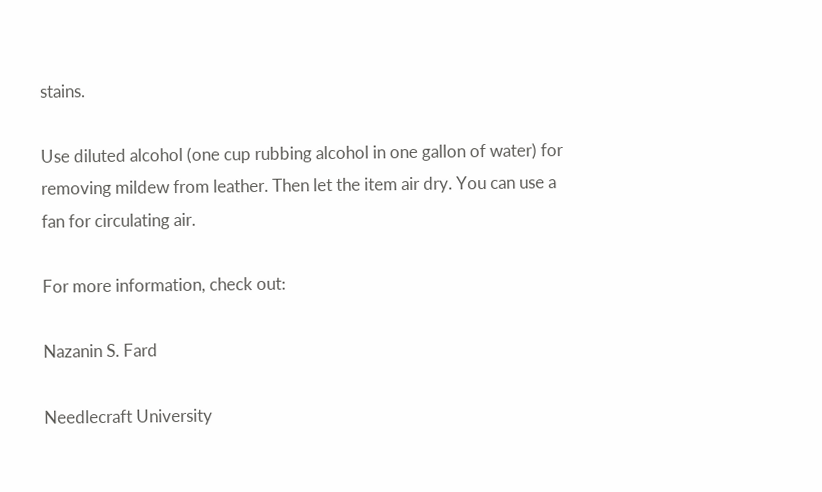stains.

Use diluted alcohol (one cup rubbing alcohol in one gallon of water) for removing mildew from leather. Then let the item air dry. You can use a fan for circulating air.

For more information, check out:

Nazanin S. Fard

Needlecraft University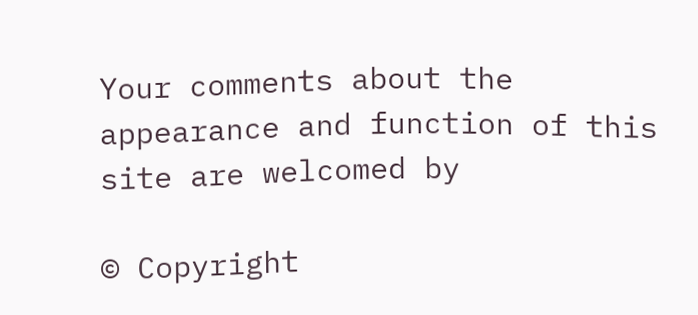Your comments about the appearance and function of this site are welcomed by

© Copyright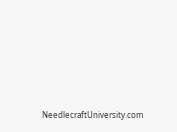NeedlecraftUniversity.com